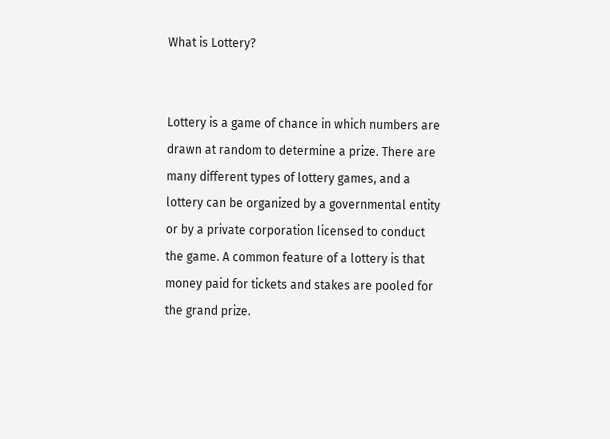What is Lottery?


Lottery is a game of chance in which numbers are drawn at random to determine a prize. There are many different types of lottery games, and a lottery can be organized by a governmental entity or by a private corporation licensed to conduct the game. A common feature of a lottery is that money paid for tickets and stakes are pooled for the grand prize.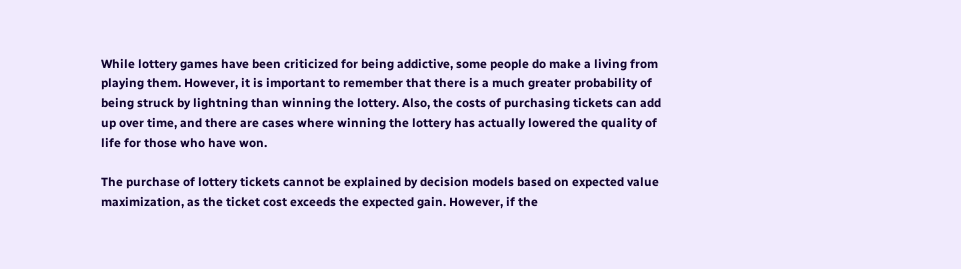While lottery games have been criticized for being addictive, some people do make a living from playing them. However, it is important to remember that there is a much greater probability of being struck by lightning than winning the lottery. Also, the costs of purchasing tickets can add up over time, and there are cases where winning the lottery has actually lowered the quality of life for those who have won.

The purchase of lottery tickets cannot be explained by decision models based on expected value maximization, as the ticket cost exceeds the expected gain. However, if the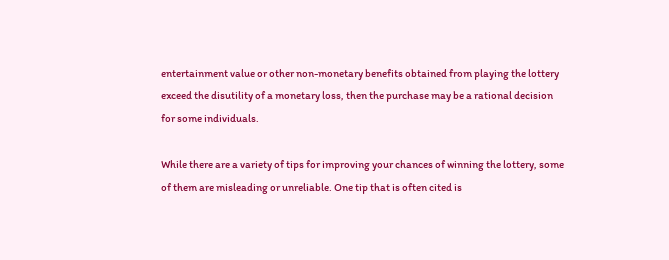entertainment value or other non-monetary benefits obtained from playing the lottery exceed the disutility of a monetary loss, then the purchase may be a rational decision for some individuals.

While there are a variety of tips for improving your chances of winning the lottery, some of them are misleading or unreliable. One tip that is often cited is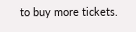to buy more tickets.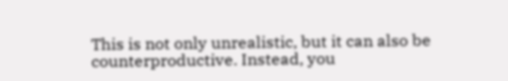This is not only unrealistic, but it can also be counterproductive. Instead, you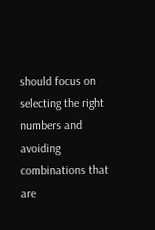should focus on selecting the right numbers and avoiding combinations that are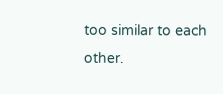too similar to each other.